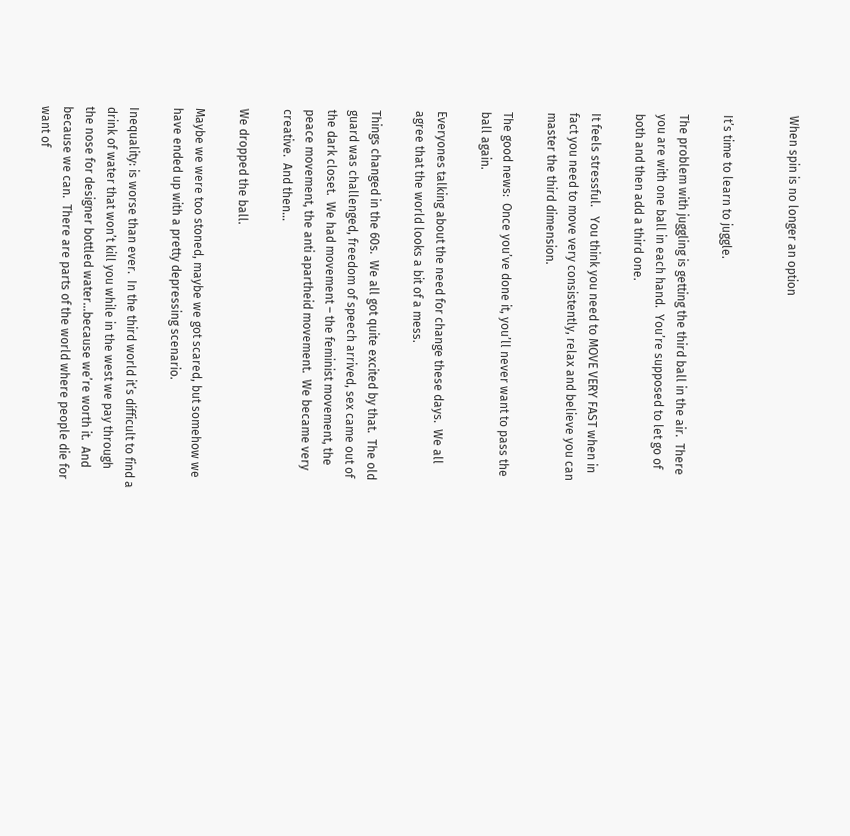When spin is no longer an option


It’s time to learn to juggle.

The problem with juggling is getting the third ball in the air.  There you are with one ball in each hand.  You’re supposed to let go of both and then add a third one.

It feels stressful.   You think you need to MOVE VERY FAST when in fact you need to move very consistently, relax and believe you can master the third dimension.

The good news:  Once you’ve done it, you’ll never want to pass the ball again.

Everyones talking about the need for change these days.  We all agree that the world looks a bit of a mess.

Things changed in the 60s.  We all got quite excited by that.  The old guard was challenged, freedom of speech arrived, sex came out of the dark closet.  We had movement – the feminist movement, the peace movement, the anti apartheid movement.  We became very creative.  And then…

We dropped the ball.

Maybe we were too stoned, maybe we got scared, but somehow we have ended up with a pretty depressing scenario.

Inequality: is worse than ever.  In the third world it’s difficult to find a drink of water that won’t kill you while in the west we pay through the nose for designer bottled water…because we’re worth it.  And because we can.  There are parts of the world where people die for want of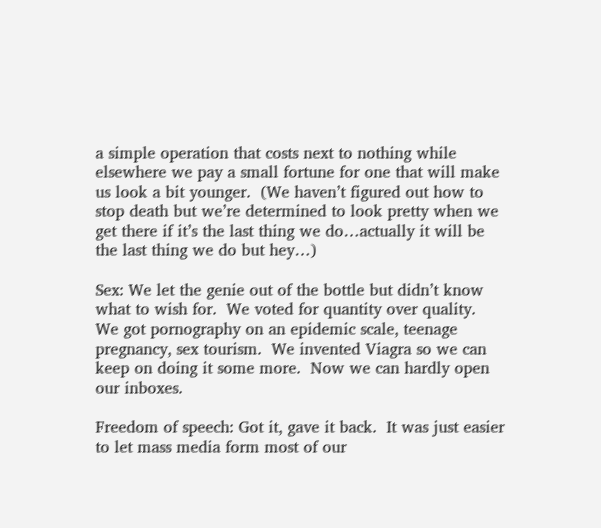a simple operation that costs next to nothing while elsewhere we pay a small fortune for one that will make us look a bit younger.  (We haven’t figured out how to stop death but we’re determined to look pretty when we get there if it’s the last thing we do…actually it will be the last thing we do but hey…)

Sex: We let the genie out of the bottle but didn’t know what to wish for.  We voted for quantity over quality.  We got pornography on an epidemic scale, teenage pregnancy, sex tourism.  We invented Viagra so we can keep on doing it some more.  Now we can hardly open our inboxes.

Freedom of speech: Got it, gave it back.  It was just easier to let mass media form most of our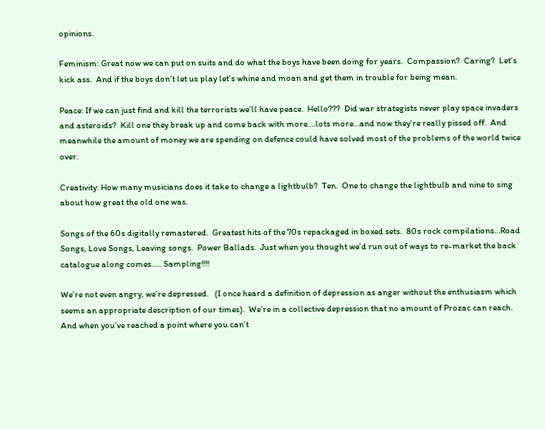opinions.

Feminism: Great now we can put on suits and do what the boys have been doing for years.  Compassion?  Caring?  Let’s kick ass.  And if the boys don’t let us play let’s whine and moan and get them in trouble for being mean.

Peace: If we can just find and kill the terrorists we’ll have peace.  Hello???  Did war strategists never play space invaders and asteroids?  Kill one they break up and come back with more….lots more…and now they’re really pissed off.  And meanwhile the amount of money we are spending on defence could have solved most of the problems of the world twice over.

Creativity: How many musicians does it take to change a lightbulb?  Ten.  One to change the lightbulb and nine to sing about how great the old one was.

Songs of the 60s digitally remastered.  Greatest hits of the 70s repackaged in boxed sets.  80s rock compilations…Road Songs, Love Songs, Leaving songs.  Power Ballads.  Just when you thought we’d run out of ways to re-market the back catalogue along comes….. Sampling!!!!

We’re not even angry, we’re depressed.   (I once heard a definition of depression as anger without the enthusiasm which seems an appropriate description of our times).  We’re in a collective depression that no amount of Prozac can reach.  And when you’ve reached a point where you can’t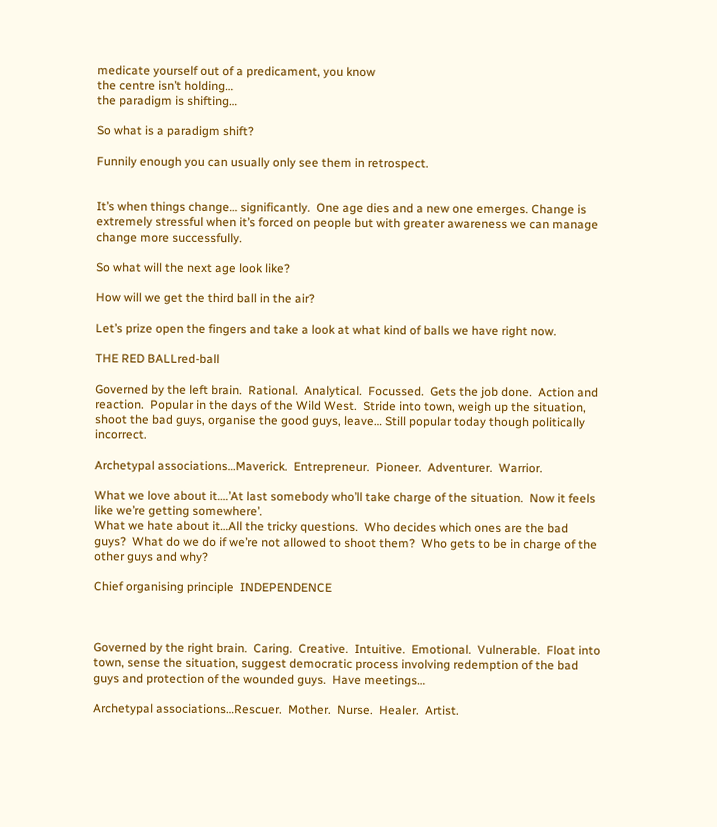medicate yourself out of a predicament, you know
the centre isn’t holding…
the paradigm is shifting…

So what is a paradigm shift?

Funnily enough you can usually only see them in retrospect.


It’s when things change… significantly.  One age dies and a new one emerges. Change is extremely stressful when it’s forced on people but with greater awareness we can manage change more successfully.

So what will the next age look like?

How will we get the third ball in the air?

Let’s prize open the fingers and take a look at what kind of balls we have right now.

THE RED BALLred-ball

Governed by the left brain.  Rational.  Analytical.  Focussed.  Gets the job done.  Action and reaction.  Popular in the days of the Wild West.  Stride into town, weigh up the situation, shoot the bad guys, organise the good guys, leave… Still popular today though politically incorrect.

Archetypal associations…Maverick.  Entrepreneur.  Pioneer.  Adventurer.  Warrior.

What we love about it….’At last somebody who’ll take charge of the situation.  Now it feels like we’re getting somewhere’.
What we hate about it…All the tricky questions.  Who decides which ones are the bad guys?  What do we do if we’re not allowed to shoot them?  Who gets to be in charge of the other guys and why?

Chief organising principle  INDEPENDENCE



Governed by the right brain.  Caring.  Creative.  Intuitive.  Emotional.  Vulnerable.  Float into town, sense the situation, suggest democratic process involving redemption of the bad guys and protection of the wounded guys.  Have meetings…

Archetypal associations…Rescuer.  Mother.  Nurse.  Healer.  Artist.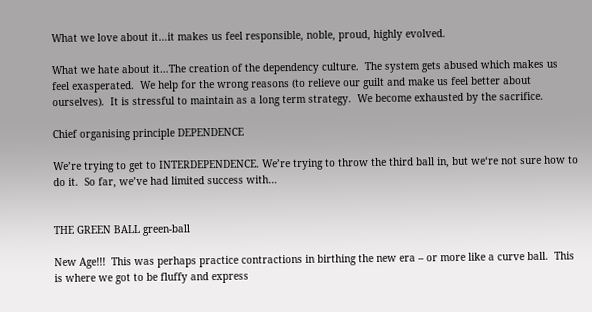What we love about it…it makes us feel responsible, noble, proud, highly evolved.

What we hate about it…The creation of the dependency culture.  The system gets abused which makes us feel exasperated.  We help for the wrong reasons (to relieve our guilt and make us feel better about ourselves).  It is stressful to maintain as a long term strategy.  We become exhausted by the sacrifice.

Chief organising principle DEPENDENCE

We’re trying to get to INTERDEPENDENCE. We’re trying to throw the third ball in, but we‘re not sure how to do it.  So far, we’ve had limited success with…


THE GREEN BALL green-ball

New Age!!!  This was perhaps practice contractions in birthing the new era – or more like a curve ball.  This is where we got to be fluffy and express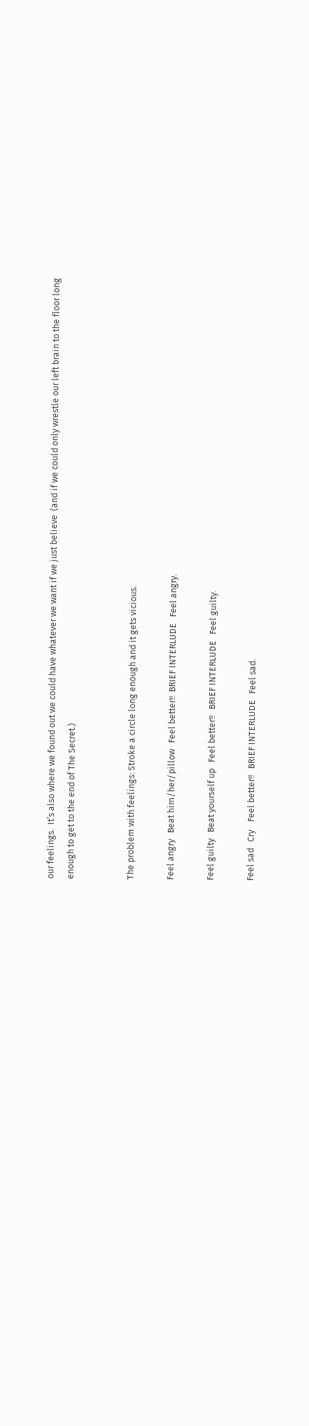our feelings.  It’s also where we found out we could have whatever we want if we just believe  (and if we could only wrestle our left brain to the floor long enough to get to the end of The Secret.)


The problem with feelings: Stroke a circle long enough and it gets vicious.

Feel angry   Beat him/her/pillow   Feel better!!  BRIEF INTERLUDE   Feel angry.

Feel guilty   Beat yourself up   Feel better!!   BRIEF INTERLUDE   Feel guilty.

Feel sad   Cry    Feel better!!   BRIEF INTERLUDE   Feel sad.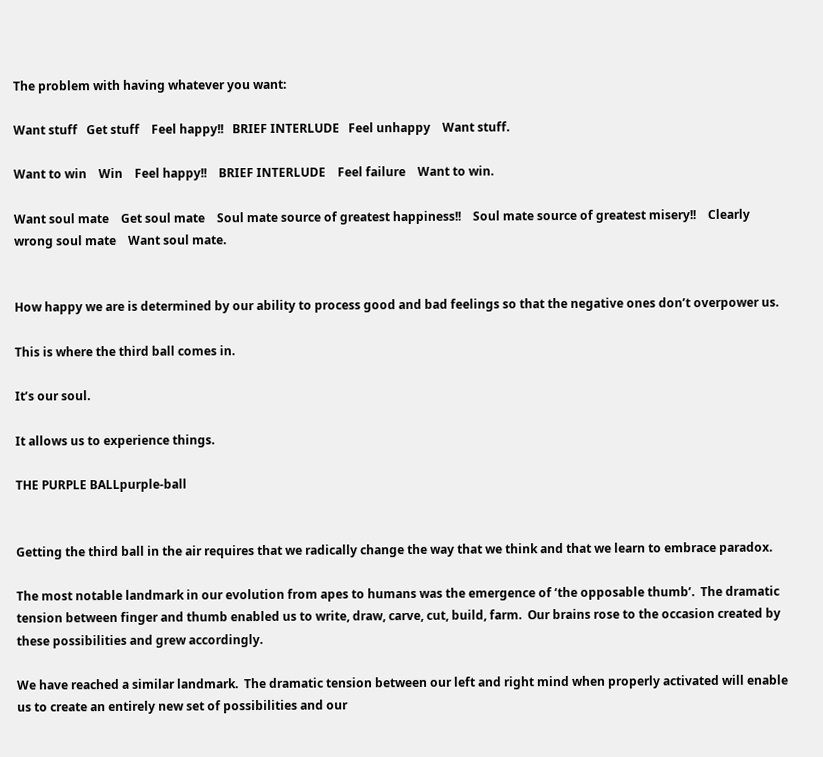The problem with having whatever you want:

Want stuff   Get stuff    Feel happy!!   BRIEF INTERLUDE   Feel unhappy    Want stuff.

Want to win    Win    Feel happy!!    BRIEF INTERLUDE    Feel failure    Want to win.

Want soul mate    Get soul mate    Soul mate source of greatest happiness!!    Soul mate source of greatest misery!!    Clearly wrong soul mate    Want soul mate.


How happy we are is determined by our ability to process good and bad feelings so that the negative ones don’t overpower us.

This is where the third ball comes in.

It’s our soul.

It allows us to experience things.

THE PURPLE BALLpurple-ball


Getting the third ball in the air requires that we radically change the way that we think and that we learn to embrace paradox.

The most notable landmark in our evolution from apes to humans was the emergence of ‘the opposable thumb’.  The dramatic tension between finger and thumb enabled us to write, draw, carve, cut, build, farm.  Our brains rose to the occasion created by these possibilities and grew accordingly.

We have reached a similar landmark.  The dramatic tension between our left and right mind when properly activated will enable us to create an entirely new set of possibilities and our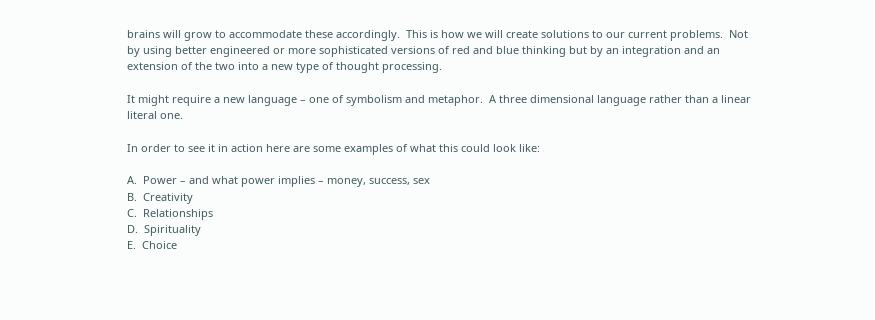brains will grow to accommodate these accordingly.  This is how we will create solutions to our current problems.  Not by using better engineered or more sophisticated versions of red and blue thinking but by an integration and an extension of the two into a new type of thought processing.

It might require a new language – one of symbolism and metaphor.  A three dimensional language rather than a linear literal one.

In order to see it in action here are some examples of what this could look like:

A.  Power – and what power implies – money, success, sex
B.  Creativity
C.  Relationships
D.  Spirituality
E.  Choice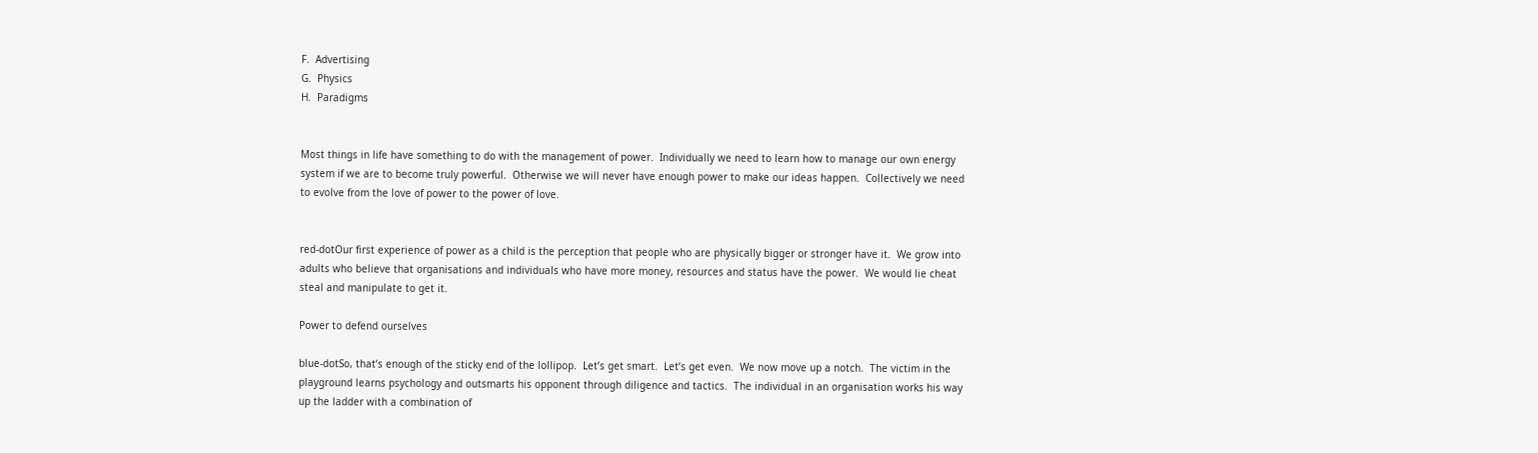F.  Advertising
G.  Physics
H.  Paradigms


Most things in life have something to do with the management of power.  Individually we need to learn how to manage our own energy system if we are to become truly powerful.  Otherwise we will never have enough power to make our ideas happen.  Collectively we need to evolve from the love of power to the power of love.


red-dotOur first experience of power as a child is the perception that people who are physically bigger or stronger have it.  We grow into adults who believe that organisations and individuals who have more money, resources and status have the power.  We would lie cheat steal and manipulate to get it.

Power to defend ourselves

blue-dotSo, that’s enough of the sticky end of the lollipop.  Let’s get smart.  Let’s get even.  We now move up a notch.  The victim in the playground learns psychology and outsmarts his opponent through diligence and tactics.  The individual in an organisation works his way up the ladder with a combination of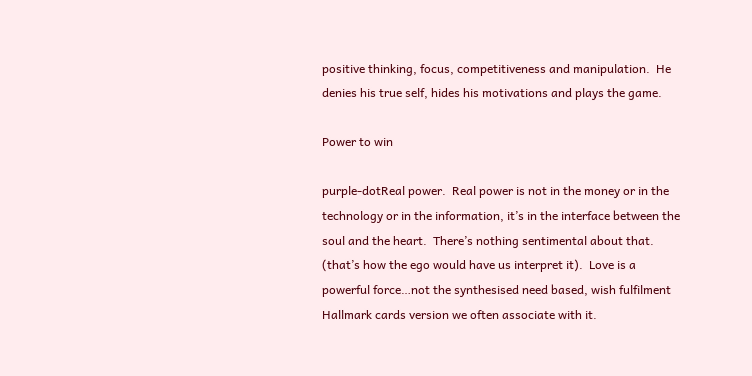positive thinking, focus, competitiveness and manipulation.  He denies his true self, hides his motivations and plays the game.

Power to win

purple-dotReal power.  Real power is not in the money or in the technology or in the information, it’s in the interface between the soul and the heart.  There’s nothing sentimental about that.  (that’s how the ego would have us interpret it).  Love is a powerful force…not the synthesised need based, wish fulfilment Hallmark cards version we often associate with it.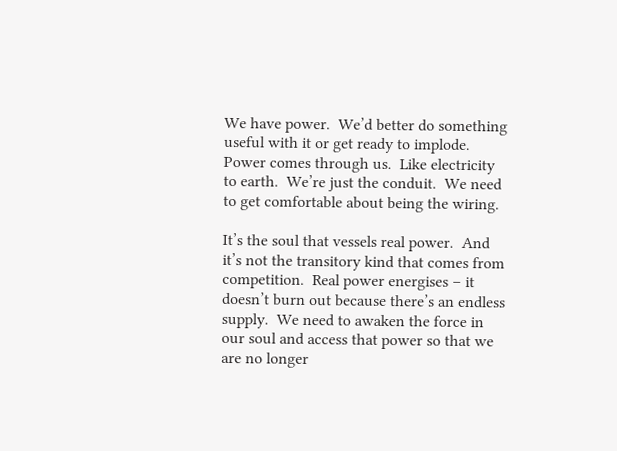We have power.  We’d better do something useful with it or get ready to implode.  Power comes through us.  Like electricity to earth.  We’re just the conduit.  We need to get comfortable about being the wiring.

It’s the soul that vessels real power.  And it’s not the transitory kind that comes from competition.  Real power energises – it doesn’t burn out because there’s an endless supply.  We need to awaken the force in our soul and access that power so that we are no longer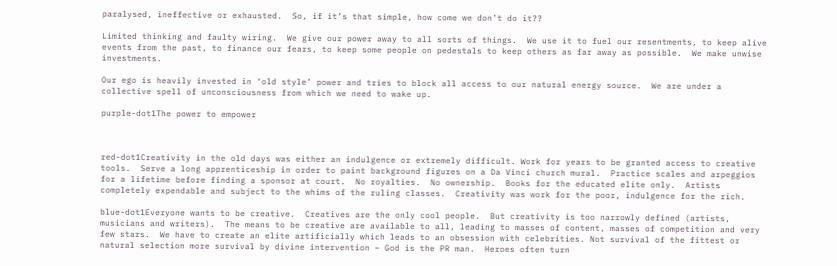paralysed, ineffective or exhausted.  So, if it’s that simple, how come we don’t do it??

Limited thinking and faulty wiring.  We give our power away to all sorts of things.  We use it to fuel our resentments, to keep alive events from the past, to finance our fears, to keep some people on pedestals to keep others as far away as possible.  We make unwise investments.

Our ego is heavily invested in ‘old style’ power and tries to block all access to our natural energy source.  We are under a collective spell of unconsciousness from which we need to wake up.

purple-dot1The power to empower



red-dot1Creativity in the old days was either an indulgence or extremely difficult. Work for years to be granted access to creative tools.  Serve a long apprenticeship in order to paint background figures on a Da Vinci church mural.  Practice scales and arpeggios for a lifetime before finding a sponsor at court.  No royalties.  No ownership.  Books for the educated elite only.  Artists completely expendable and subject to the whims of the ruling classes.  Creativity was work for the poor, indulgence for the rich.

blue-dot1Everyone wants to be creative.  Creatives are the only cool people.  But creativity is too narrowly defined (artists, musicians and writers).  The means to be creative are available to all, leading to masses of content, masses of competition and very few stars.  We have to create an elite artificially which leads to an obsession with celebrities. Not survival of the fittest or natural selection more survival by divine intervention – God is the PR man.  Heroes often turn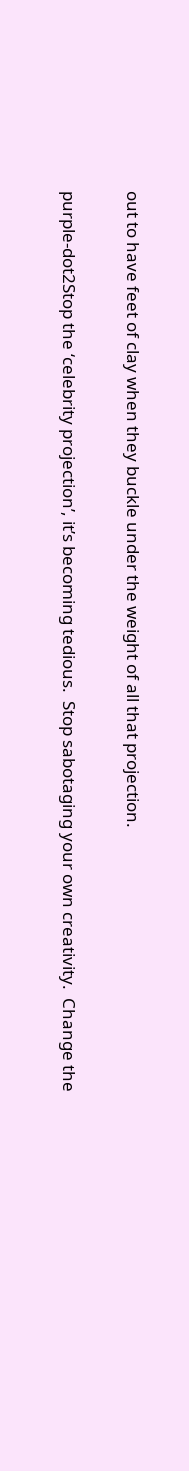out to have feet of clay when they buckle under the weight of all that projection.

purple-dot2Stop the ‘celebrity projection’, it’s becoming tedious.  Stop sabotaging your own creativity.  Change the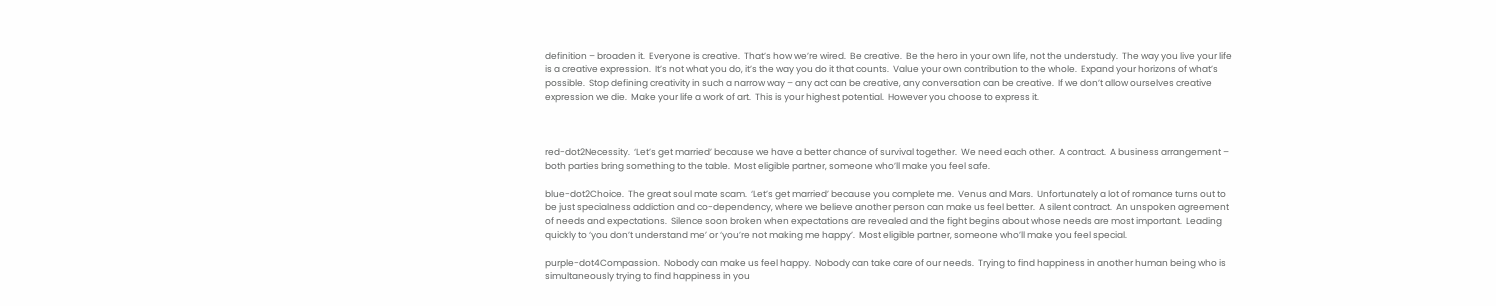definition – broaden it.  Everyone is creative.  That’s how we’re wired.  Be creative.  Be the hero in your own life, not the understudy.  The way you live your life is a creative expression.  It’s not what you do, it’s the way you do it that counts.  Value your own contribution to the whole.  Expand your horizons of what’s possible.  Stop defining creativity in such a narrow way – any act can be creative, any conversation can be creative.  If we don’t allow ourselves creative expression we die.  Make your life a work of art.  This is your highest potential.  However you choose to express it.



red-dot2Necessity.  ‘Let’s get married’ because we have a better chance of survival together.  We need each other.  A contract.  A business arrangement – both parties bring something to the table.  Most eligible partner, someone who’ll make you feel safe.

blue-dot2Choice.  The great soul mate scam.  ‘Let’s get married’ because you complete me.  Venus and Mars.  Unfortunately a lot of romance turns out to be just specialness addiction and co-dependency, where we believe another person can make us feel better.  A silent contract.  An unspoken agreement of needs and expectations.  Silence soon broken when expectations are revealed and the fight begins about whose needs are most important.  Leading quickly to ‘you don’t understand me’ or ‘you’re not making me happy’.  Most eligible partner, someone who’ll make you feel special.

purple-dot4Compassion.  Nobody can make us feel happy.  Nobody can take care of our needs.  Trying to find happiness in another human being who is simultaneously trying to find happiness in you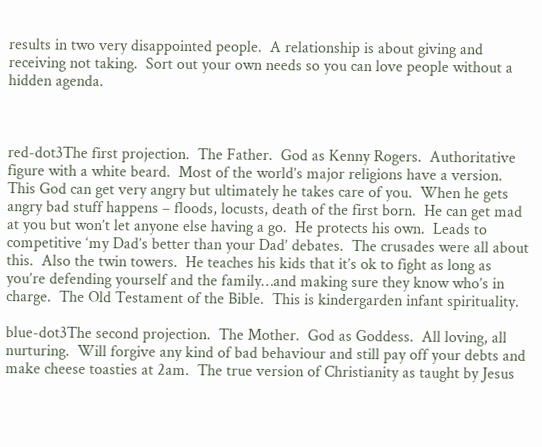results in two very disappointed people.  A relationship is about giving and receiving not taking.  Sort out your own needs so you can love people without a hidden agenda.



red-dot3The first projection.  The Father.  God as Kenny Rogers.  Authoritative figure with a white beard.  Most of the world’s major religions have a version.  This God can get very angry but ultimately he takes care of you.  When he gets angry bad stuff happens – floods, locusts, death of the first born.  He can get mad at you but won’t let anyone else having a go.  He protects his own.  Leads to competitive ‘my Dad’s better than your Dad’ debates.  The crusades were all about this.  Also the twin towers.  He teaches his kids that it’s ok to fight as long as you’re defending yourself and the family…and making sure they know who’s in charge.  The Old Testament of the Bible.  This is kindergarden infant spirituality.

blue-dot3The second projection.  The Mother.  God as Goddess.  All loving, all nurturing.  Will forgive any kind of bad behaviour and still pay off your debts and make cheese toasties at 2am.  The true version of Christianity as taught by Jesus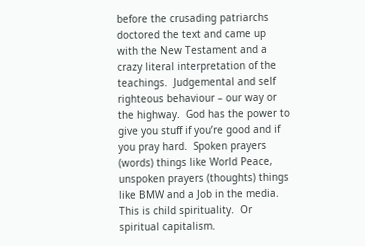before the crusading patriarchs doctored the text and came up with the New Testament and a crazy literal interpretation of the teachings.  Judgemental and self righteous behaviour – our way or the highway.  God has the power to give you stuff if you’re good and if you pray hard.  Spoken prayers (words) things like World Peace, unspoken prayers (thoughts) things like BMW and a Job in the media.   This is child spirituality.  Or spiritual capitalism.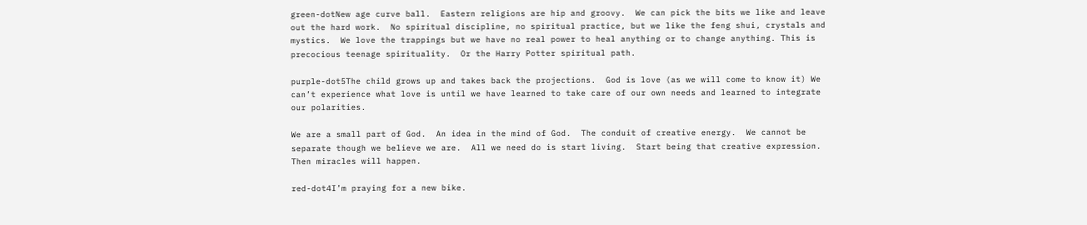green-dotNew age curve ball.  Eastern religions are hip and groovy.  We can pick the bits we like and leave out the hard work.  No spiritual discipline, no spiritual practice, but we like the feng shui, crystals and mystics.  We love the trappings but we have no real power to heal anything or to change anything. This is precocious teenage spirituality.  Or the Harry Potter spiritual path.

purple-dot5The child grows up and takes back the projections.  God is love (as we will come to know it) We can’t experience what love is until we have learned to take care of our own needs and learned to integrate our polarities.

We are a small part of God.  An idea in the mind of God.  The conduit of creative energy.  We cannot be separate though we believe we are.  All we need do is start living.  Start being that creative expression.  Then miracles will happen.

red-dot4I’m praying for a new bike.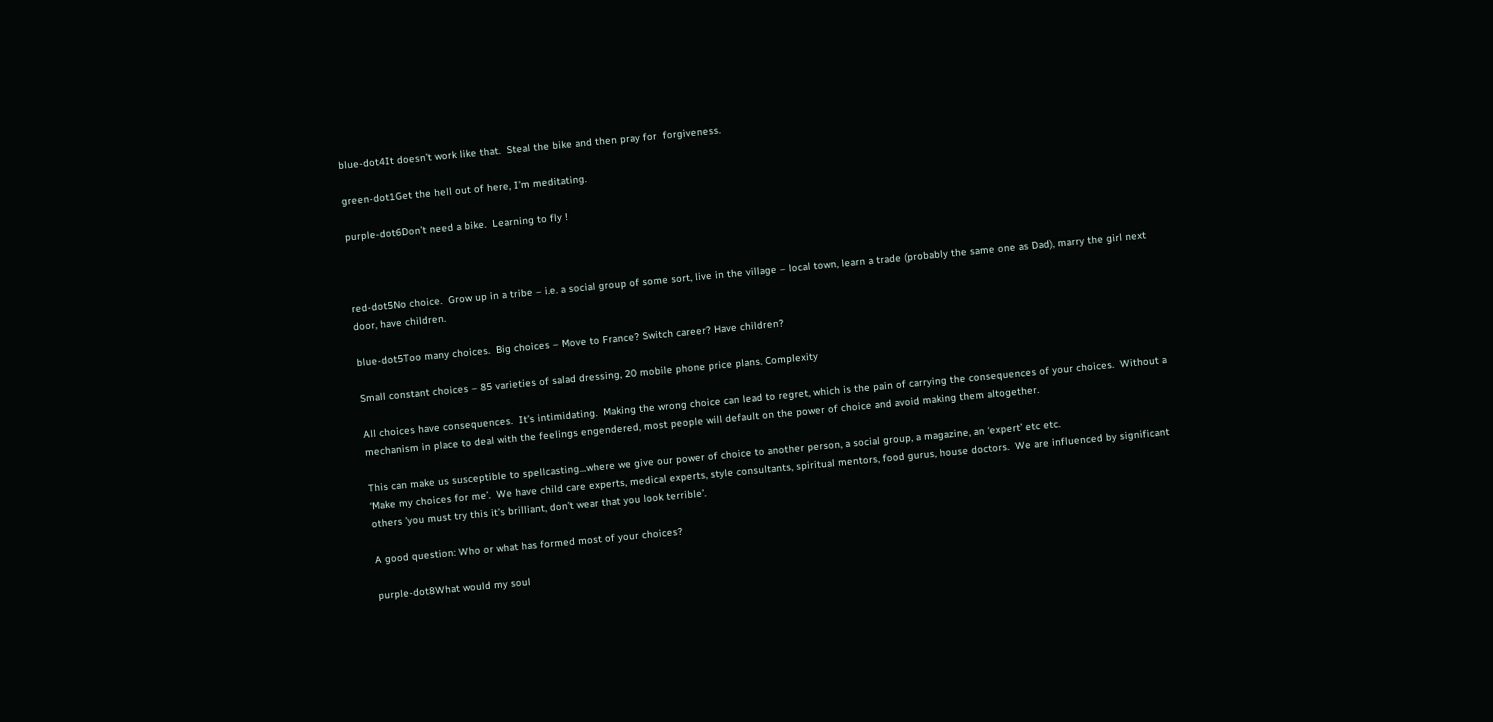blue-dot4It doesn’t work like that.  Steal the bike and then pray for  forgiveness.

green-dot1Get the hell out of here, I’m meditating.

purple-dot6Don’t need a bike.  Learning to fly !



red-dot5No choice.  Grow up in a tribe – i.e. a social group of some sort, live in the village – local town, learn a trade (probably the same one as Dad), marry the girl next door, have children.

blue-dot5Too many choices.  Big choices – Move to France? Switch career? Have children?

Small constant choices – 85 varieties of salad dressing, 20 mobile phone price plans. Complexity

All choices have consequences.  It’s intimidating.  Making the wrong choice can lead to regret, which is the pain of carrying the consequences of your choices.  Without a mechanism in place to deal with the feelings engendered, most people will default on the power of choice and avoid making them altogether.

This can make us susceptible to spellcasting…where we give our power of choice to another person, a social group, a magazine, an ‘expert’ etc etc.
‘Make my choices for me’.  We have child care experts, medical experts, style consultants, spiritual mentors, food gurus, house doctors.  We are influenced by significant others ’you must try this it’s brilliant, don’t wear that you look terrible’.

A good question: Who or what has formed most of your choices?

purple-dot8What would my soul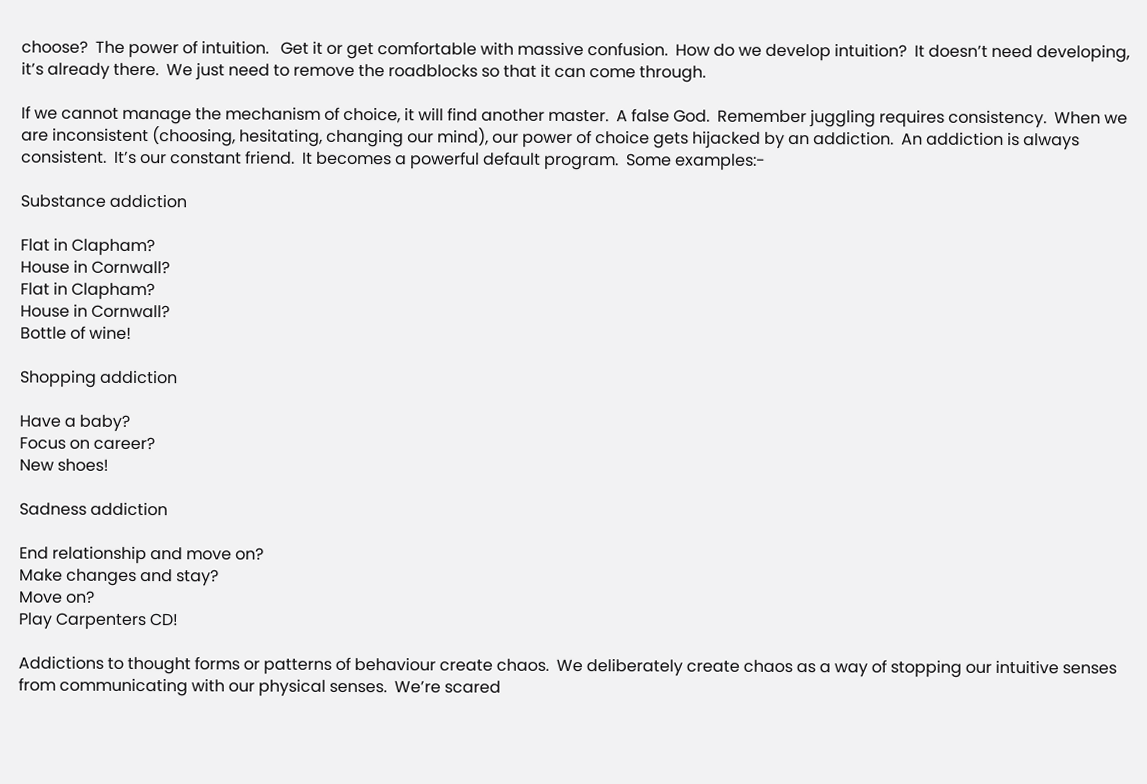choose?  The power of intuition.   Get it or get comfortable with massive confusion.  How do we develop intuition?  It doesn’t need developing, it’s already there.  We just need to remove the roadblocks so that it can come through.

If we cannot manage the mechanism of choice, it will find another master.  A false God.  Remember juggling requires consistency.  When we are inconsistent (choosing, hesitating, changing our mind), our power of choice gets hijacked by an addiction.  An addiction is always consistent.  It’s our constant friend.  It becomes a powerful default program.  Some examples:-

Substance addiction

Flat in Clapham?
House in Cornwall?
Flat in Clapham?
House in Cornwall?
Bottle of wine!

Shopping addiction

Have a baby?
Focus on career?
New shoes!

Sadness addiction

End relationship and move on?
Make changes and stay?
Move on?
Play Carpenters CD!

Addictions to thought forms or patterns of behaviour create chaos.  We deliberately create chaos as a way of stopping our intuitive senses from communicating with our physical senses.  We’re scared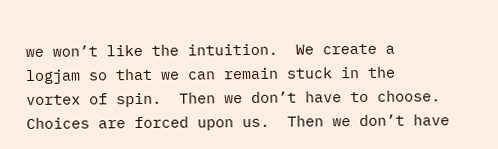we won’t like the intuition.  We create a logjam so that we can remain stuck in the vortex of spin.  Then we don’t have to choose.  Choices are forced upon us.  Then we don’t have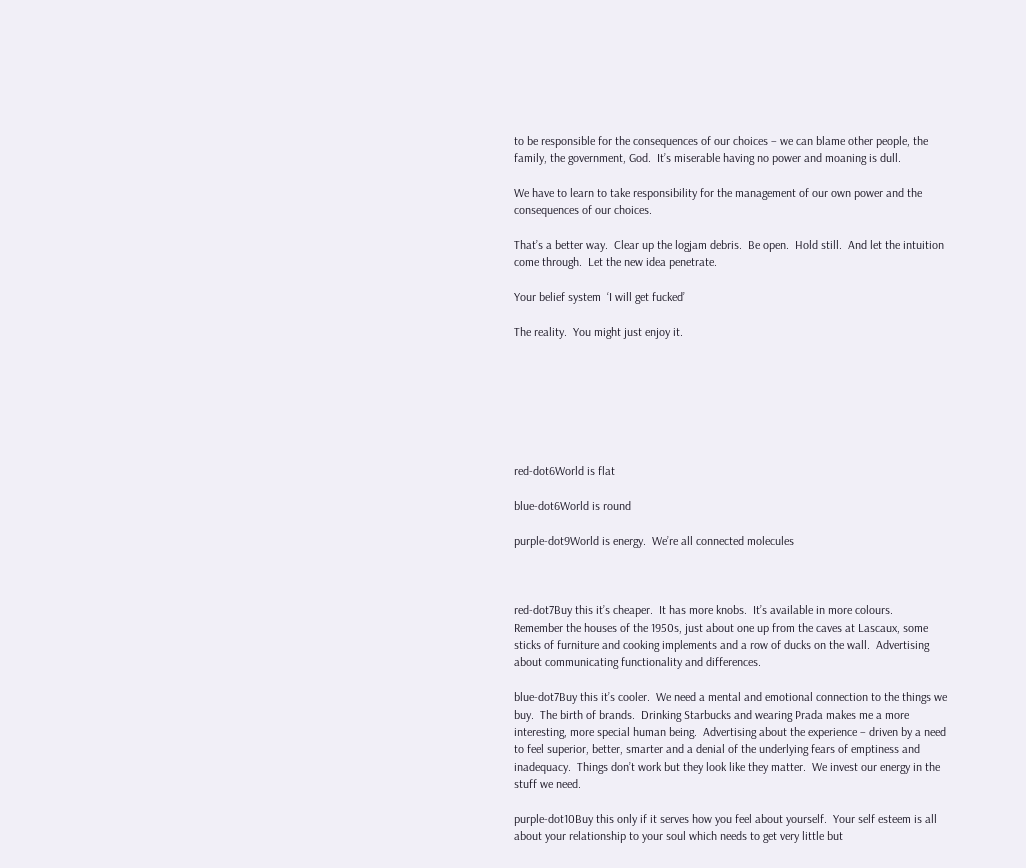to be responsible for the consequences of our choices – we can blame other people, the family, the government, God.  It’s miserable having no power and moaning is dull.

We have to learn to take responsibility for the management of our own power and the consequences of our choices.

That’s a better way.  Clear up the logjam debris.  Be open.  Hold still.  And let the intuition come through.  Let the new idea penetrate.

Your belief system  ‘I will get fucked’

The reality.  You might just enjoy it.







red-dot6World is flat

blue-dot6World is round

purple-dot9World is energy.  We’re all connected molecules



red-dot7Buy this it’s cheaper.  It has more knobs.  It’s available in more colours.  Remember the houses of the 1950s, just about one up from the caves at Lascaux, some sticks of furniture and cooking implements and a row of ducks on the wall.  Advertising about communicating functionality and differences.

blue-dot7Buy this it’s cooler.  We need a mental and emotional connection to the things we buy.  The birth of brands.  Drinking Starbucks and wearing Prada makes me a more interesting, more special human being.  Advertising about the experience – driven by a need to feel superior, better, smarter and a denial of the underlying fears of emptiness and inadequacy.  Things don’t work but they look like they matter.  We invest our energy in the stuff we need.

purple-dot10Buy this only if it serves how you feel about yourself.  Your self esteem is all about your relationship to your soul which needs to get very little but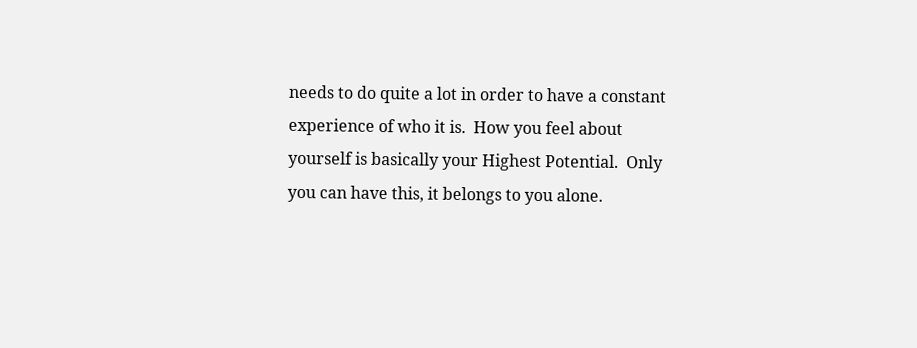needs to do quite a lot in order to have a constant experience of who it is.  How you feel about yourself is basically your Highest Potential.  Only you can have this, it belongs to you alone.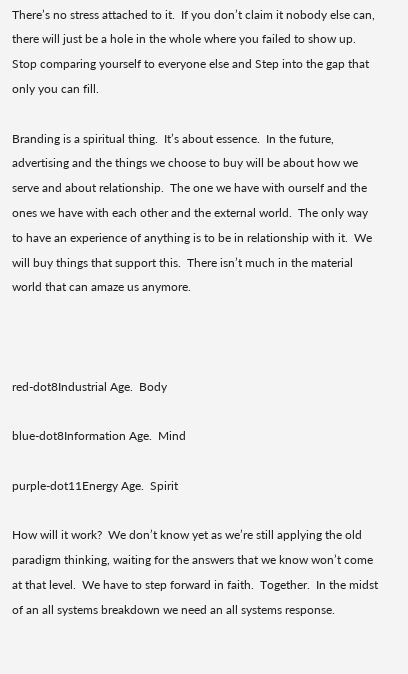There’s no stress attached to it.  If you don’t claim it nobody else can, there will just be a hole in the whole where you failed to show up.  Stop comparing yourself to everyone else and Step into the gap that only you can fill.

Branding is a spiritual thing.  It’s about essence.  In the future, advertising and the things we choose to buy will be about how we serve and about relationship.  The one we have with ourself and the ones we have with each other and the external world.  The only way to have an experience of anything is to be in relationship with it.  We will buy things that support this.  There isn’t much in the material world that can amaze us anymore.



red-dot8Industrial Age.  Body

blue-dot8Information Age.  Mind

purple-dot11Energy Age.  Spirit

How will it work?  We don’t know yet as we’re still applying the old paradigm thinking, waiting for the answers that we know won’t come at that level.  We have to step forward in faith.  Together.  In the midst of an all systems breakdown we need an all systems response.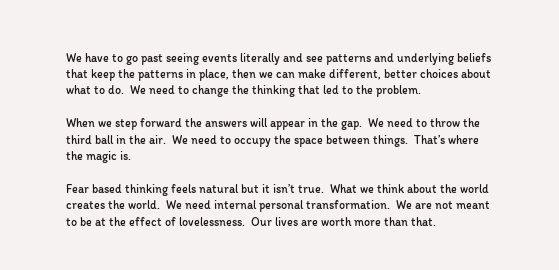We have to go past seeing events literally and see patterns and underlying beliefs that keep the patterns in place, then we can make different, better choices about what to do.  We need to change the thinking that led to the problem.

When we step forward the answers will appear in the gap.  We need to throw the third ball in the air.  We need to occupy the space between things.  That’s where the magic is.

Fear based thinking feels natural but it isn’t true.  What we think about the world creates the world.  We need internal personal transformation.  We are not meant to be at the effect of lovelessness.  Our lives are worth more than that.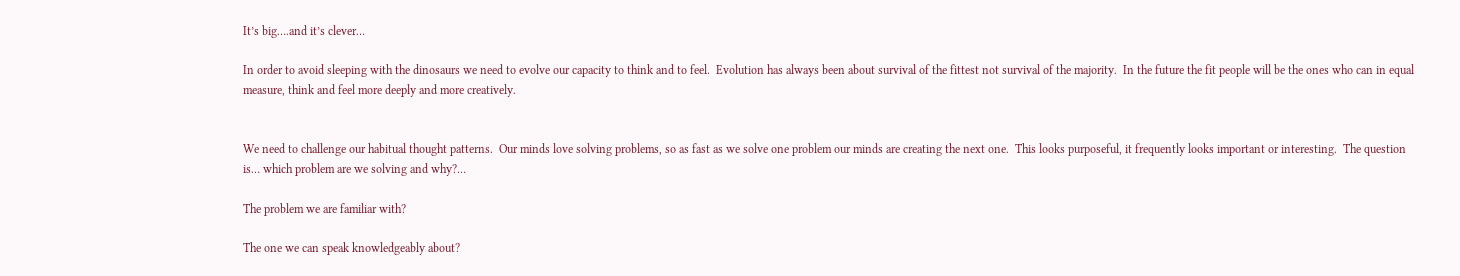It’s big….and it’s clever…

In order to avoid sleeping with the dinosaurs we need to evolve our capacity to think and to feel.  Evolution has always been about survival of the fittest not survival of the majority.  In the future the fit people will be the ones who can in equal measure, think and feel more deeply and more creatively.


We need to challenge our habitual thought patterns.  Our minds love solving problems, so as fast as we solve one problem our minds are creating the next one.  This looks purposeful, it frequently looks important or interesting.  The question is… which problem are we solving and why?…

The problem we are familiar with?

The one we can speak knowledgeably about?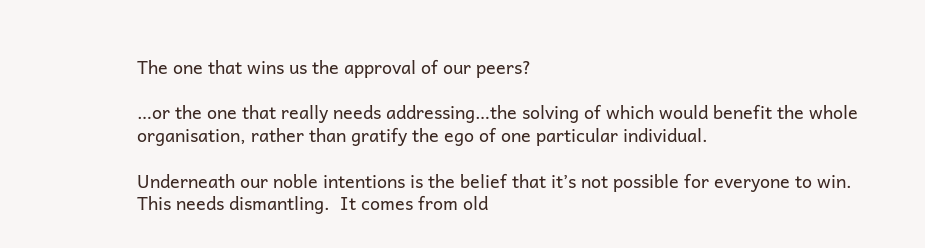The one that wins us the approval of our peers?

…or the one that really needs addressing…the solving of which would benefit the whole organisation, rather than gratify the ego of one particular individual.

Underneath our noble intentions is the belief that it’s not possible for everyone to win.  This needs dismantling.  It comes from old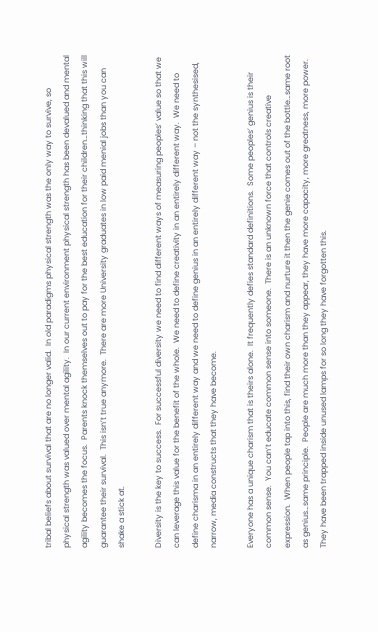tribal beliefs about survival that are no longer valid.  In old paradigms physical strength was the only way to survive, so physical strength was valued over mental agility.  In our current environment physical strength has been devalued and mental agility becomes the focus.  Parents knock themselves out to pay for the best education for their children…thinking that this will guarantee their survival.  This isn’t true anymore.  There are more University graduates in low paid menial jobs than you can shake a stick at.

Diversity is the key to success.  For successful diversity we need to find different ways of measuring peoples’ value so that we can leverage this value for the benefit of the whole.  We need to define creativity in an entirely different way.  We need to define charisma in an entirely different way and we need to define genius in an entirely different way – not the synthesised, narrow, media constructs that they have become.

Everyone has a unique charism that is theirs alone.  It frequently defies standard definitions.  Some peoples’ genius is their common sense.  You can’t educate common sense into someone.  There is an unknown force that controls creative expression.  When people tap into this, find their own charism and nurture it then the genie comes out of the bottle…same root as genius…same principle.  People are much more than they appear, they have more capacity, more greatness, more power.  They have been trapped inside unused lamps for so long they have forgotten this.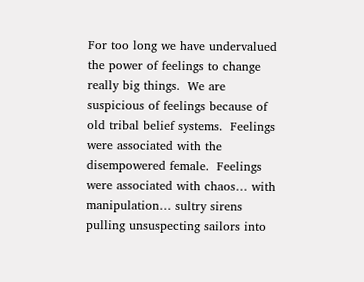For too long we have undervalued the power of feelings to change really big things.  We are suspicious of feelings because of old tribal belief systems.  Feelings were associated with the disempowered female.  Feelings were associated with chaos… with manipulation… sultry sirens pulling unsuspecting sailors into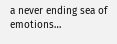a never ending sea of emotions…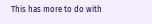This has more to do with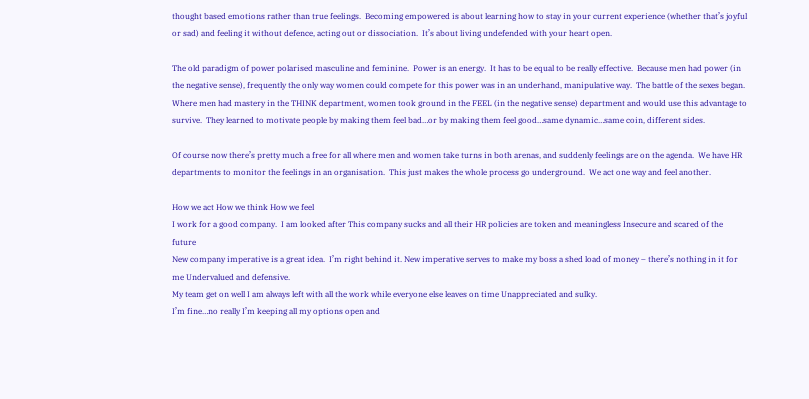thought based emotions rather than true feelings.  Becoming empowered is about learning how to stay in your current experience (whether that’s joyful or sad) and feeling it without defence, acting out or dissociation.  It’s about living undefended with your heart open.

The old paradigm of power polarised masculine and feminine.  Power is an energy.  It has to be equal to be really effective.  Because men had power (in the negative sense), frequently the only way women could compete for this power was in an underhand, manipulative way.  The battle of the sexes began.  Where men had mastery in the THINK department, women took ground in the FEEL (in the negative sense) department and would use this advantage to survive.  They learned to motivate people by making them feel bad…or by making them feel good…same dynamic…same coin, different sides.

Of course now there’s pretty much a free for all where men and women take turns in both arenas, and suddenly feelings are on the agenda.  We have HR departments to monitor the feelings in an organisation.  This just makes the whole process go underground.  We act one way and feel another.

How we act How we think How we feel
I work for a good company.  I am looked after This company sucks and all their HR policies are token and meaningless Insecure and scared of the future
New company imperative is a great idea.  I’m right behind it. New imperative serves to make my boss a shed load of money – there’s nothing in it for me Undervalued and defensive.
My team get on well I am always left with all the work while everyone else leaves on time Unappreciated and sulky.
I’m fine…no really I’m keeping all my options open and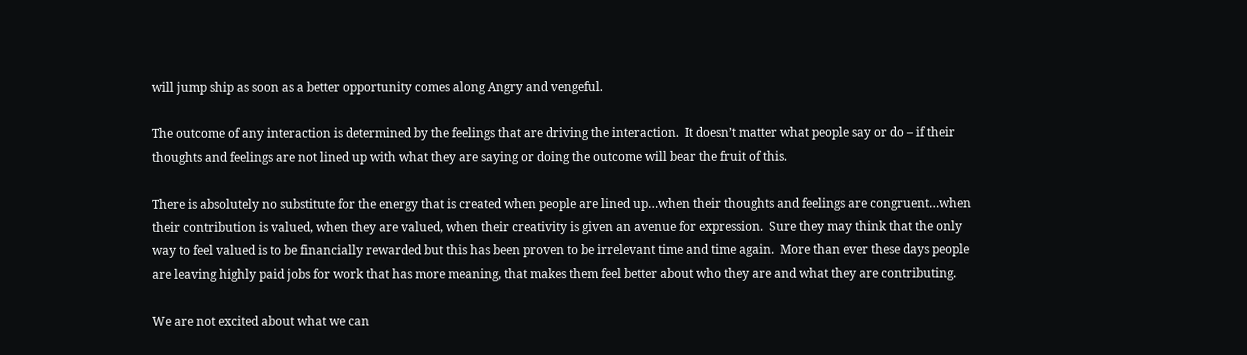will jump ship as soon as a better opportunity comes along Angry and vengeful.

The outcome of any interaction is determined by the feelings that are driving the interaction.  It doesn’t matter what people say or do – if their thoughts and feelings are not lined up with what they are saying or doing the outcome will bear the fruit of this.

There is absolutely no substitute for the energy that is created when people are lined up…when their thoughts and feelings are congruent…when their contribution is valued, when they are valued, when their creativity is given an avenue for expression.  Sure they may think that the only way to feel valued is to be financially rewarded but this has been proven to be irrelevant time and time again.  More than ever these days people are leaving highly paid jobs for work that has more meaning, that makes them feel better about who they are and what they are contributing.

We are not excited about what we can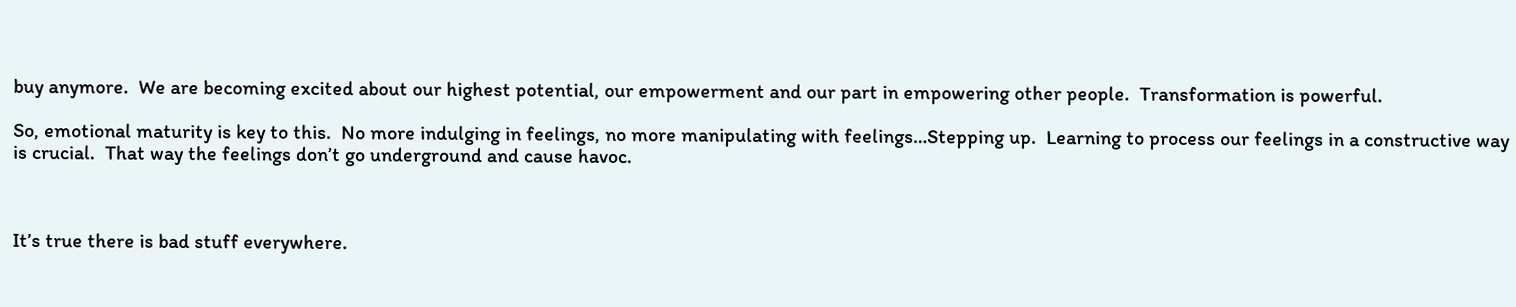buy anymore.  We are becoming excited about our highest potential, our empowerment and our part in empowering other people.  Transformation is powerful.

So, emotional maturity is key to this.  No more indulging in feelings, no more manipulating with feelings…Stepping up.  Learning to process our feelings in a constructive way is crucial.  That way the feelings don’t go underground and cause havoc.



It’s true there is bad stuff everywhere.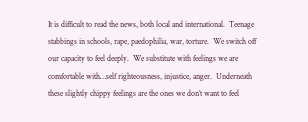It is difficult to read the news, both local and international.  Teenage stabbings in schools, rape, paedophilia, war, torture.  We switch off our capacity to feel deeply.  We substitute with feelings we are comfortable with…self righteousness, injustice, anger.  Underneath these slightly chippy feelings are the ones we don’t want to feel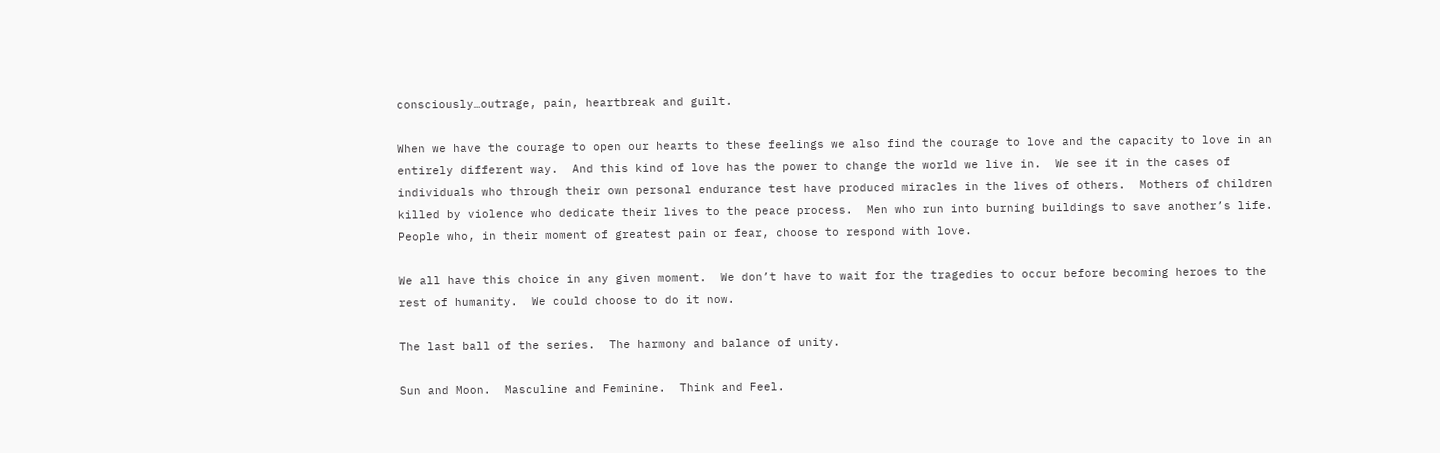consciously…outrage, pain, heartbreak and guilt.

When we have the courage to open our hearts to these feelings we also find the courage to love and the capacity to love in an entirely different way.  And this kind of love has the power to change the world we live in.  We see it in the cases of individuals who through their own personal endurance test have produced miracles in the lives of others.  Mothers of children killed by violence who dedicate their lives to the peace process.  Men who run into burning buildings to save another’s life.  People who, in their moment of greatest pain or fear, choose to respond with love.

We all have this choice in any given moment.  We don’t have to wait for the tragedies to occur before becoming heroes to the rest of humanity.  We could choose to do it now.

The last ball of the series.  The harmony and balance of unity.

Sun and Moon.  Masculine and Feminine.  Think and Feel.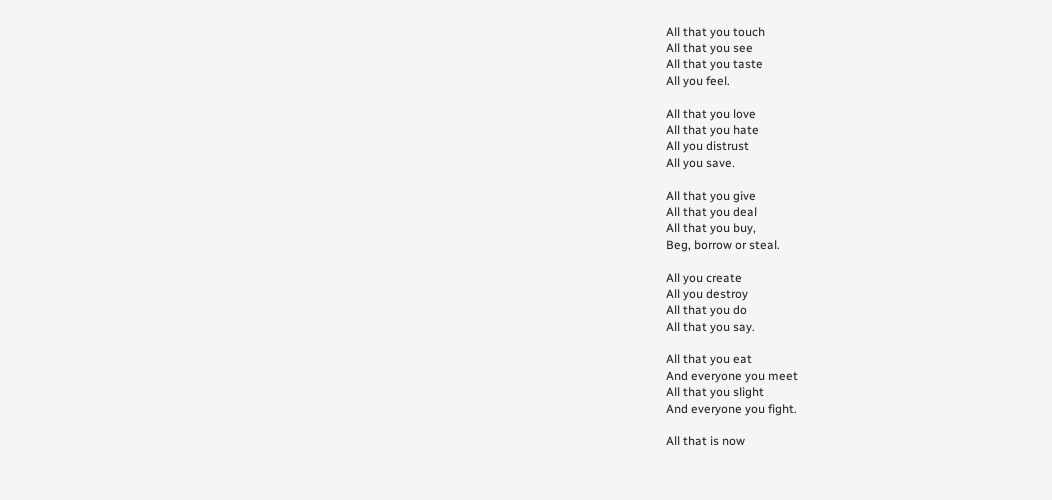All that you touch
All that you see
All that you taste
All you feel.

All that you love
All that you hate
All you distrust
All you save.

All that you give
All that you deal
All that you buy,
Beg, borrow or steal.

All you create
All you destroy
All that you do
All that you say.

All that you eat
And everyone you meet
All that you slight
And everyone you fight.

All that is now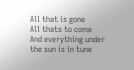All that is gone
All thats to come
And everything under the sun is in tune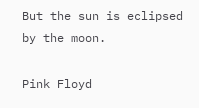But the sun is eclipsed by the moon.

Pink Floyd